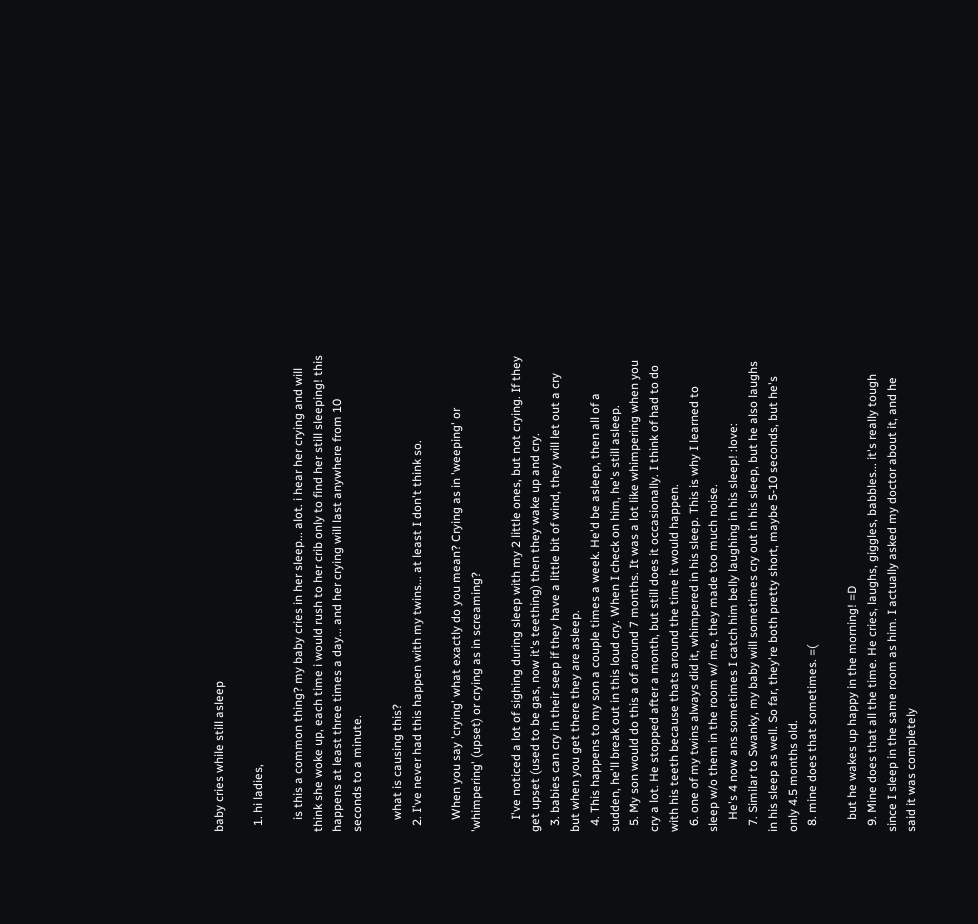baby cries while still asleep

  1. hi ladies,

    is this a common thing? my baby cries in her sleep... alot. i hear her crying and will think she woke up, each time i would rush to her crib only to find her still sleeping! this happens at least three times a day... and her crying will last anywhere from 10 seconds to a minute.

    what is causing this?
  2. I've never had this happen with my twins... at least I don't think so.

    When you say 'crying' what exactly do you mean? Crying as in 'weeping' or 'whimpering' (upset) or crying as in screaming?

    I've noticed a lot of sighing during sleep with my 2 little ones, but not crying. If they get upset (used to be gas, now it's teething) then they wake up and cry.
  3. babies can cry in their seep if they have a little bit of wind, they will let out a cry but when you get there they are asleep.
  4. This happens to my son a couple times a week. He'd be asleep, then all of a sudden, he'll break out in this loud cry. When I check on him, he's still asleep.
  5. My son would do this a of around 7 months. It was a lot like whimpering when you cry a lot. He stopped after a month, but still does it occasionally. I think of had to do with his teeth because thats around the time it would happen.
  6. one of my twins always did it, whimpered in his sleep. This is why I learned to sleep w/o them in the room w/ me, they made too much noise.
    He's 4 now ans sometimes I catch him belly laughing in his sleep! :love:
  7. Similar to Swanky, my baby will sometimes cry out in his sleep, but he also laughs in his sleep as well. So far, they're both pretty short, maybe 5-10 seconds, but he's only 4.5 months old.
  8. mine does that sometimes. =(

    but he wakes up happy in the morning! =D
  9. Mine does that all the time. He cries, laughs, giggles, babbles... it's really tough since I sleep in the same room as him. I actually asked my doctor about it, and he said it was completely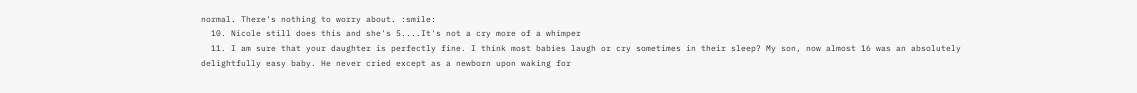normal. There's nothing to worry about. :smile:
  10. Nicole still does this and she's 5....It's not a cry more of a whimper
  11. I am sure that your daughter is perfectly fine. I think most babies laugh or cry sometimes in their sleep? My son, now almost 16 was an absolutely delightfully easy baby. He never cried except as a newborn upon waking for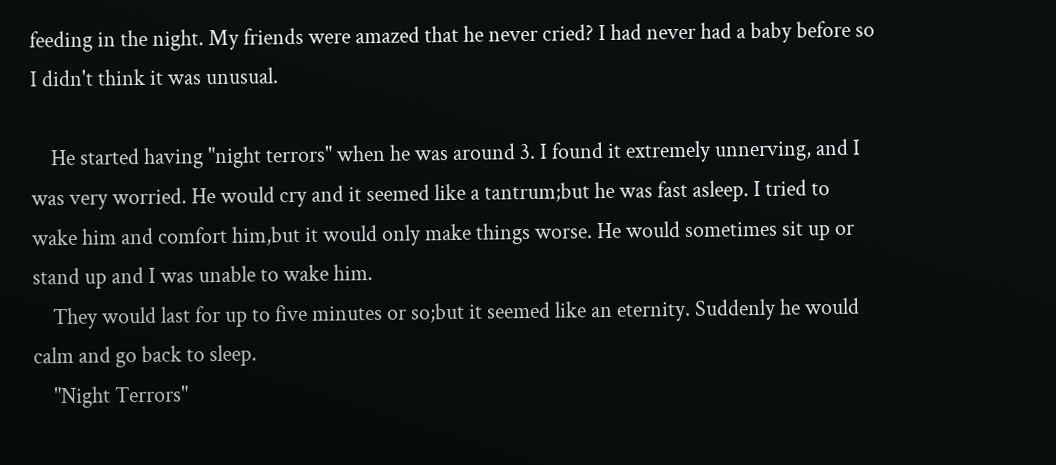feeding in the night. My friends were amazed that he never cried? I had never had a baby before so I didn't think it was unusual.

    He started having "night terrors" when he was around 3. I found it extremely unnerving, and I was very worried. He would cry and it seemed like a tantrum;but he was fast asleep. I tried to wake him and comfort him,but it would only make things worse. He would sometimes sit up or stand up and I was unable to wake him.
    They would last for up to five minutes or so;but it seemed like an eternity. Suddenly he would calm and go back to sleep.
    "Night Terrors"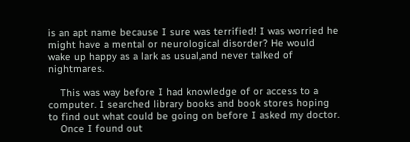is an apt name because I sure was terrified! I was worried he might have a mental or neurological disorder? He would wake up happy as a lark as usual,and never talked of nightmares.

    This was way before I had knowledge of or access to a computer. I searched library books and book stores hoping to find out what could be going on before I asked my doctor.
    Once I found out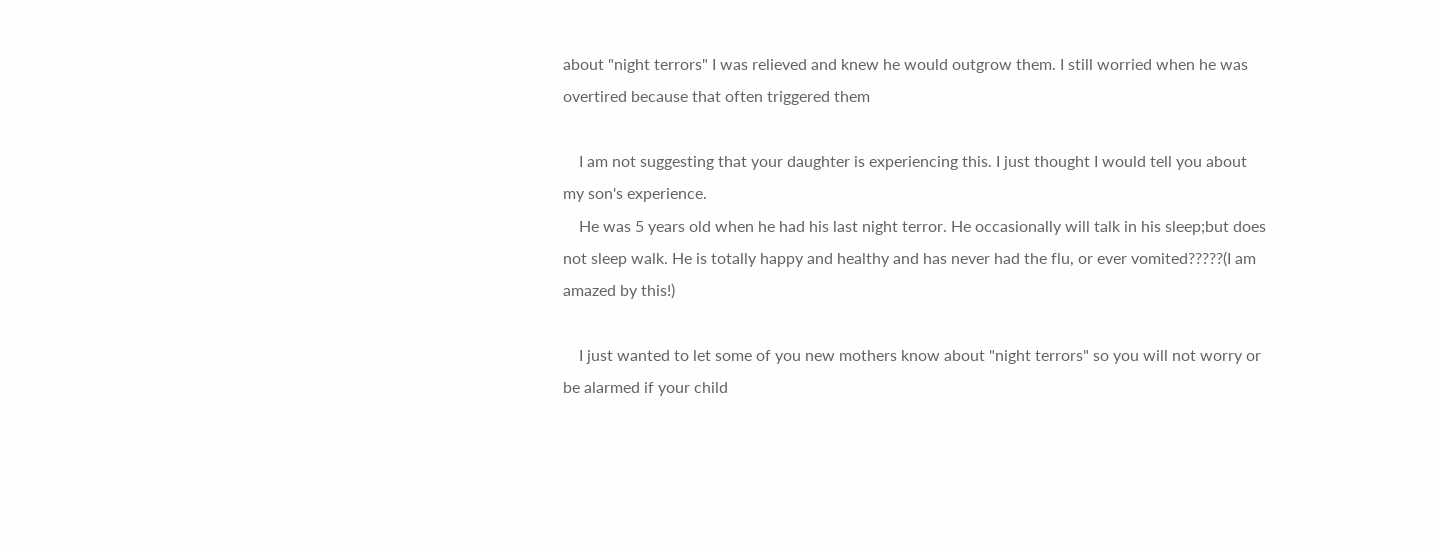about "night terrors" I was relieved and knew he would outgrow them. I still worried when he was overtired because that often triggered them

    I am not suggesting that your daughter is experiencing this. I just thought I would tell you about my son's experience.
    He was 5 years old when he had his last night terror. He occasionally will talk in his sleep;but does not sleep walk. He is totally happy and healthy and has never had the flu, or ever vomited?????(I am amazed by this!)

    I just wanted to let some of you new mothers know about "night terrors" so you will not worry or be alarmed if your child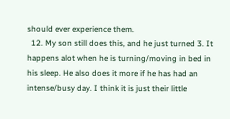should ever experience them.
  12. My son still does this, and he just turned 3. It happens alot when he is turning/moving in bed in his sleep. He also does it more if he has had an intense/busy day. I think it is just their little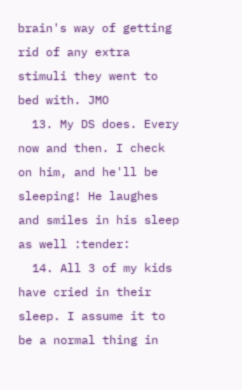brain's way of getting rid of any extra stimuli they went to bed with. JMO
  13. My DS does. Every now and then. I check on him, and he'll be sleeping! He laughes and smiles in his sleep as well :tender:
  14. All 3 of my kids have cried in their sleep. I assume it to be a normal thing in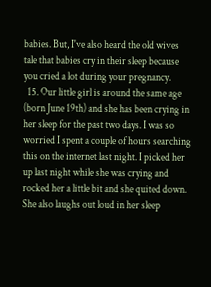babies. But, I've also heard the old wives tale that babies cry in their sleep because you cried a lot during your pregnancy.
  15. Our little girl is around the same age (born June 19th) and she has been crying in her sleep for the past two days. I was so worried I spent a couple of hours searching this on the internet last night. I picked her up last night while she was crying and rocked her a little bit and she quited down. She also laughs out loud in her sleep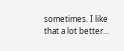sometimes. I like that a lot better...